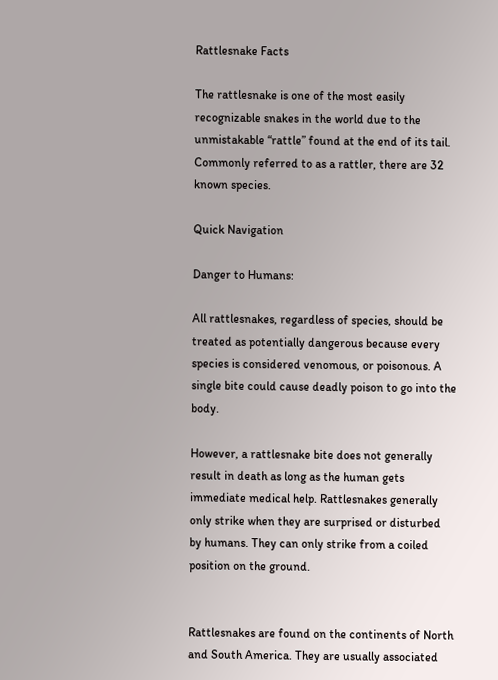Rattlesnake Facts

The rattlesnake is one of the most easily recognizable snakes in the world due to the unmistakable “rattle” found at the end of its tail. Commonly referred to as a rattler, there are 32 known species.

Quick Navigation

Danger to Humans:

All rattlesnakes, regardless of species, should be treated as potentially dangerous because every species is considered venomous, or poisonous. A single bite could cause deadly poison to go into the body.

However, a rattlesnake bite does not generally result in death as long as the human gets immediate medical help. Rattlesnakes generally only strike when they are surprised or disturbed by humans. They can only strike from a coiled position on the ground.


Rattlesnakes are found on the continents of North and South America. They are usually associated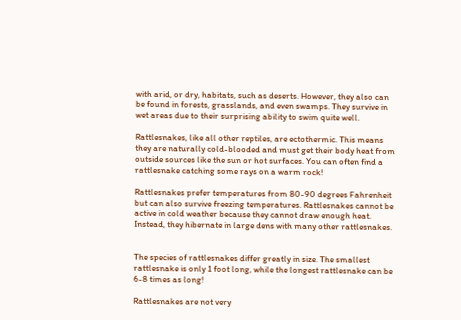with arid, or dry, habitats, such as deserts. However, they also can be found in forests, grasslands, and even swamps. They survive in wet areas due to their surprising ability to swim quite well.

Rattlesnakes, like all other reptiles, are ectothermic. This means they are naturally cold-blooded and must get their body heat from outside sources like the sun or hot surfaces. You can often find a rattlesnake catching some rays on a warm rock!

Rattlesnakes prefer temperatures from 80-90 degrees Fahrenheit but can also survive freezing temperatures. Rattlesnakes cannot be active in cold weather because they cannot draw enough heat. Instead, they hibernate in large dens with many other rattlesnakes.


The species of rattlesnakes differ greatly in size. The smallest rattlesnake is only 1 foot long, while the longest rattlesnake can be 6-8 times as long!

Rattlesnakes are not very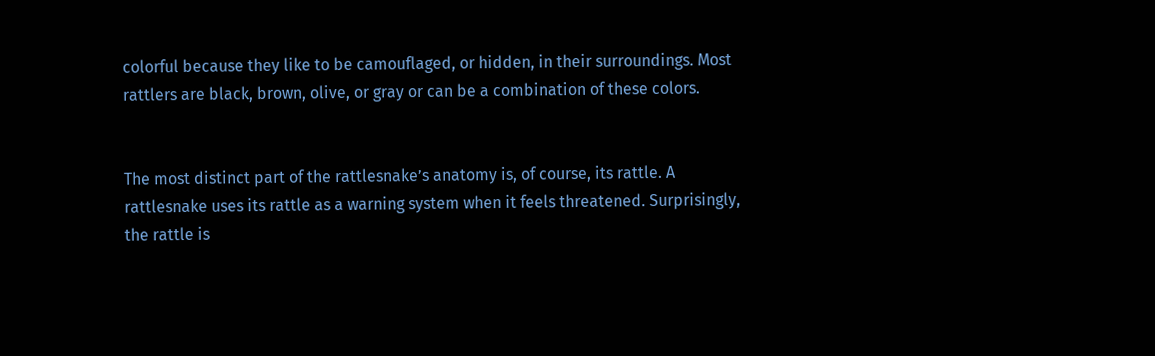colorful because they like to be camouflaged, or hidden, in their surroundings. Most rattlers are black, brown, olive, or gray or can be a combination of these colors.


The most distinct part of the rattlesnake’s anatomy is, of course, its rattle. A rattlesnake uses its rattle as a warning system when it feels threatened. Surprisingly, the rattle is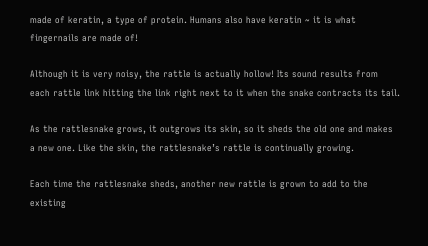made of keratin, a type of protein. Humans also have keratin ~ it is what fingernails are made of!

Although it is very noisy, the rattle is actually hollow! Its sound results from each rattle link hitting the link right next to it when the snake contracts its tail.

As the rattlesnake grows, it outgrows its skin, so it sheds the old one and makes a new one. Like the skin, the rattlesnake’s rattle is continually growing.

Each time the rattlesnake sheds, another new rattle is grown to add to the existing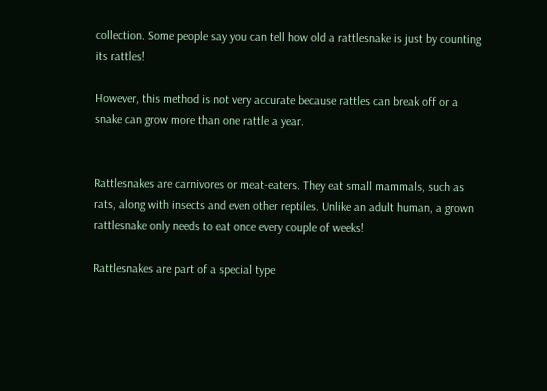collection. Some people say you can tell how old a rattlesnake is just by counting its rattles!

However, this method is not very accurate because rattles can break off or a snake can grow more than one rattle a year.


Rattlesnakes are carnivores or meat-eaters. They eat small mammals, such as rats, along with insects and even other reptiles. Unlike an adult human, a grown rattlesnake only needs to eat once every couple of weeks!

Rattlesnakes are part of a special type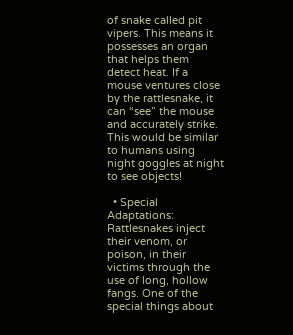of snake called pit vipers. This means it possesses an organ that helps them detect heat. If a mouse ventures close by the rattlesnake, it can “see” the mouse and accurately strike. This would be similar to humans using night goggles at night to see objects!

  • Special Adaptations: Rattlesnakes inject their venom, or poison, in their victims through the use of long, hollow fangs. One of the special things about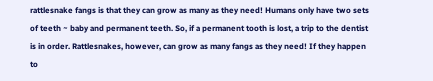rattlesnake fangs is that they can grow as many as they need! Humans only have two sets of teeth ~ baby and permanent teeth. So, if a permanent tooth is lost, a trip to the dentist is in order. Rattlesnakes, however, can grow as many fangs as they need! If they happen to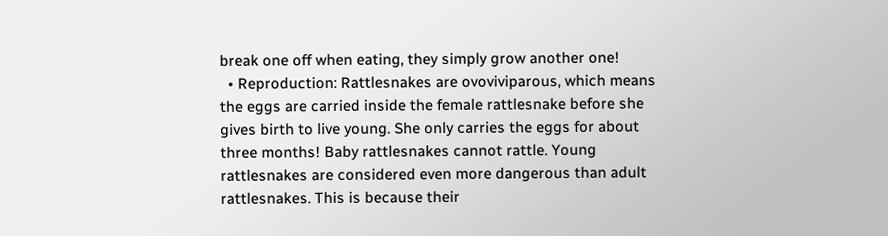break one off when eating, they simply grow another one!
  • Reproduction: Rattlesnakes are ovoviviparous, which means the eggs are carried inside the female rattlesnake before she gives birth to live young. She only carries the eggs for about three months! Baby rattlesnakes cannot rattle. Young rattlesnakes are considered even more dangerous than adult rattlesnakes. This is because their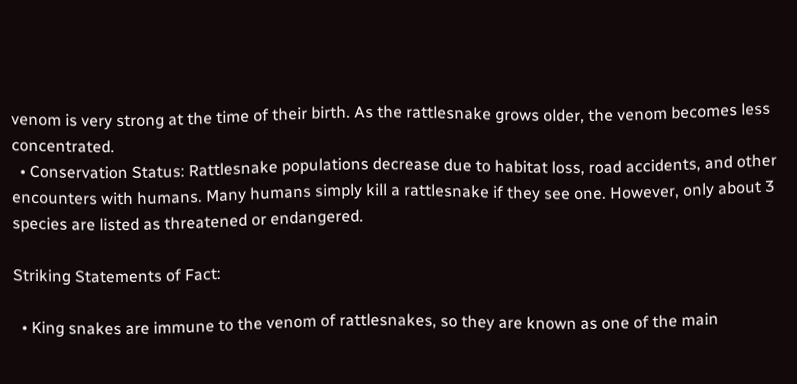venom is very strong at the time of their birth. As the rattlesnake grows older, the venom becomes less concentrated.
  • Conservation Status: Rattlesnake populations decrease due to habitat loss, road accidents, and other encounters with humans. Many humans simply kill a rattlesnake if they see one. However, only about 3 species are listed as threatened or endangered.

Striking Statements of Fact:

  • King snakes are immune to the venom of rattlesnakes, so they are known as one of the main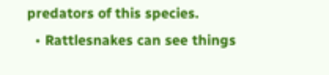predators of this species.
  • Rattlesnakes can see things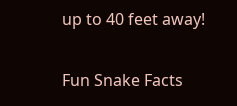up to 40 feet away!

Fun Snake Facts